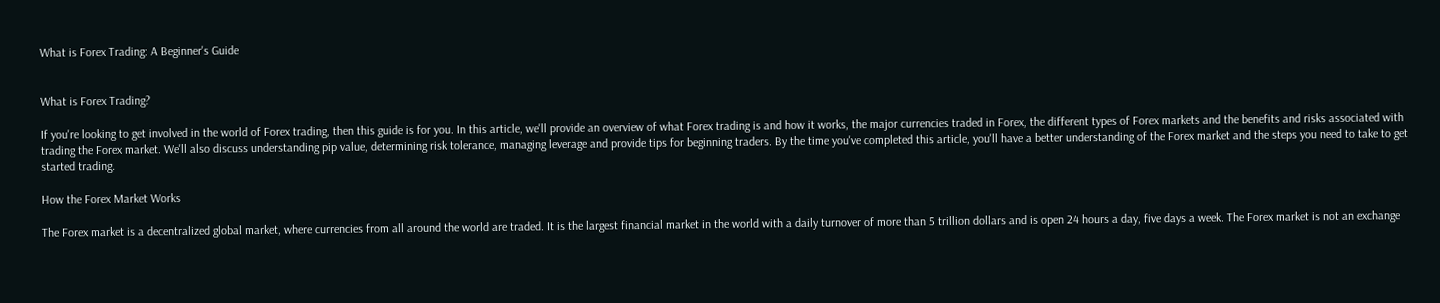What is Forex Trading: A Beginner's Guide


What is Forex Trading?

If you're looking to get involved in the world of Forex trading, then this guide is for you. In this article, we'll provide an overview of what Forex trading is and how it works, the major currencies traded in Forex, the different types of Forex markets and the benefits and risks associated with trading the Forex market. We'll also discuss understanding pip value, determining risk tolerance, managing leverage and provide tips for beginning traders. By the time you've completed this article, you'll have a better understanding of the Forex market and the steps you need to take to get started trading.

How the Forex Market Works

The Forex market is a decentralized global market, where currencies from all around the world are traded. It is the largest financial market in the world with a daily turnover of more than 5 trillion dollars and is open 24 hours a day, five days a week. The Forex market is not an exchange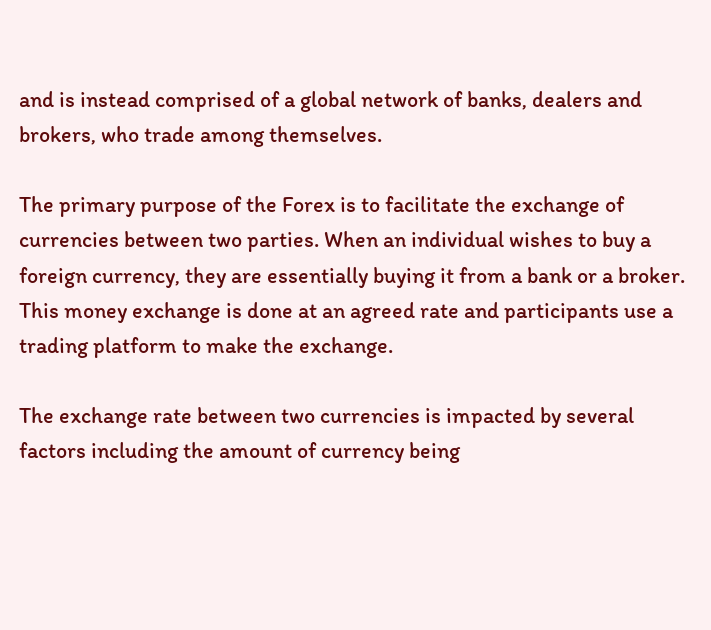and is instead comprised of a global network of banks, dealers and brokers, who trade among themselves.

The primary purpose of the Forex is to facilitate the exchange of currencies between two parties. When an individual wishes to buy a foreign currency, they are essentially buying it from a bank or a broker. This money exchange is done at an agreed rate and participants use a trading platform to make the exchange.

The exchange rate between two currencies is impacted by several factors including the amount of currency being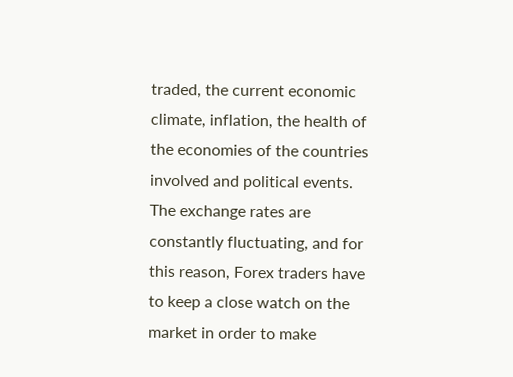traded, the current economic climate, inflation, the health of the economies of the countries involved and political events. The exchange rates are constantly fluctuating, and for this reason, Forex traders have to keep a close watch on the market in order to make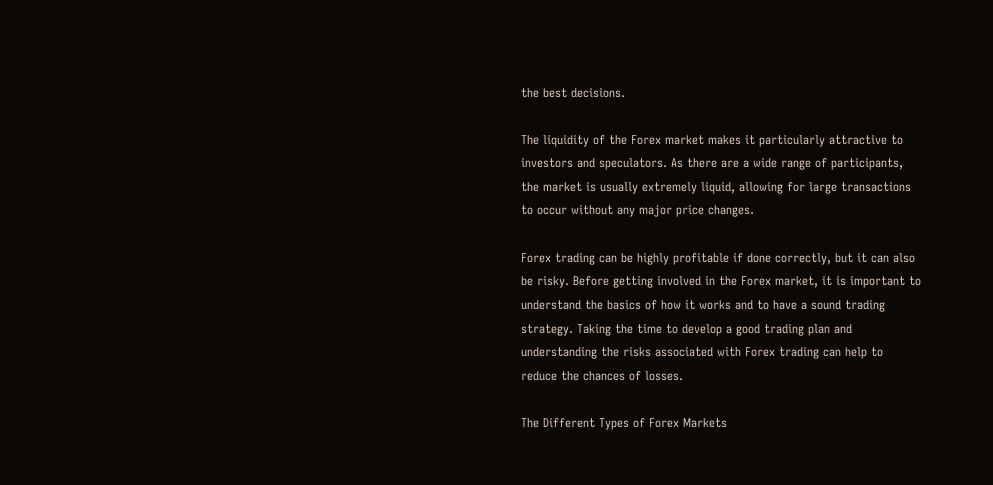the best decisions.

The liquidity of the Forex market makes it particularly attractive to investors and speculators. As there are a wide range of participants, the market is usually extremely liquid, allowing for large transactions to occur without any major price changes.

Forex trading can be highly profitable if done correctly, but it can also be risky. Before getting involved in the Forex market, it is important to understand the basics of how it works and to have a sound trading strategy. Taking the time to develop a good trading plan and understanding the risks associated with Forex trading can help to reduce the chances of losses.

The Different Types of Forex Markets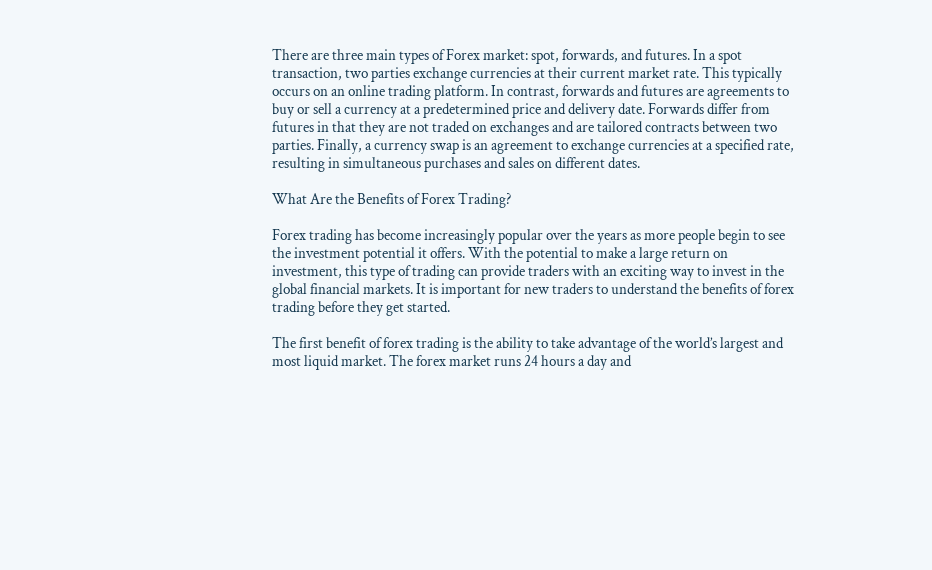There are three main types of Forex market: spot, forwards, and futures. In a spot transaction, two parties exchange currencies at their current market rate. This typically occurs on an online trading platform. In contrast, forwards and futures are agreements to buy or sell a currency at a predetermined price and delivery date. Forwards differ from futures in that they are not traded on exchanges and are tailored contracts between two parties. Finally, a currency swap is an agreement to exchange currencies at a specified rate, resulting in simultaneous purchases and sales on different dates.

What Are the Benefits of Forex Trading?

Forex trading has become increasingly popular over the years as more people begin to see the investment potential it offers. With the potential to make a large return on investment, this type of trading can provide traders with an exciting way to invest in the global financial markets. It is important for new traders to understand the benefits of forex trading before they get started.

The first benefit of forex trading is the ability to take advantage of the world’s largest and most liquid market. The forex market runs 24 hours a day and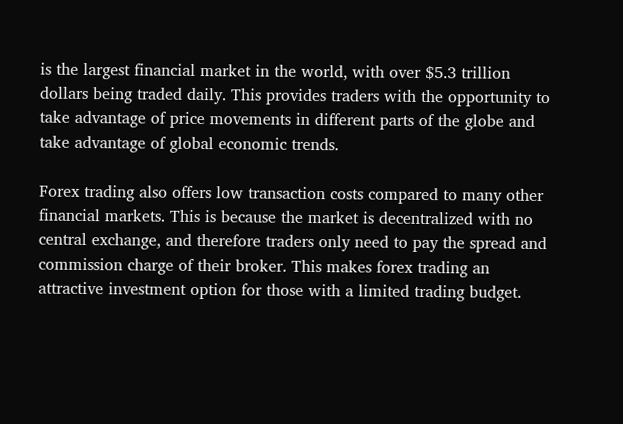is the largest financial market in the world, with over $5.3 trillion dollars being traded daily. This provides traders with the opportunity to take advantage of price movements in different parts of the globe and take advantage of global economic trends.

Forex trading also offers low transaction costs compared to many other financial markets. This is because the market is decentralized with no central exchange, and therefore traders only need to pay the spread and commission charge of their broker. This makes forex trading an attractive investment option for those with a limited trading budget.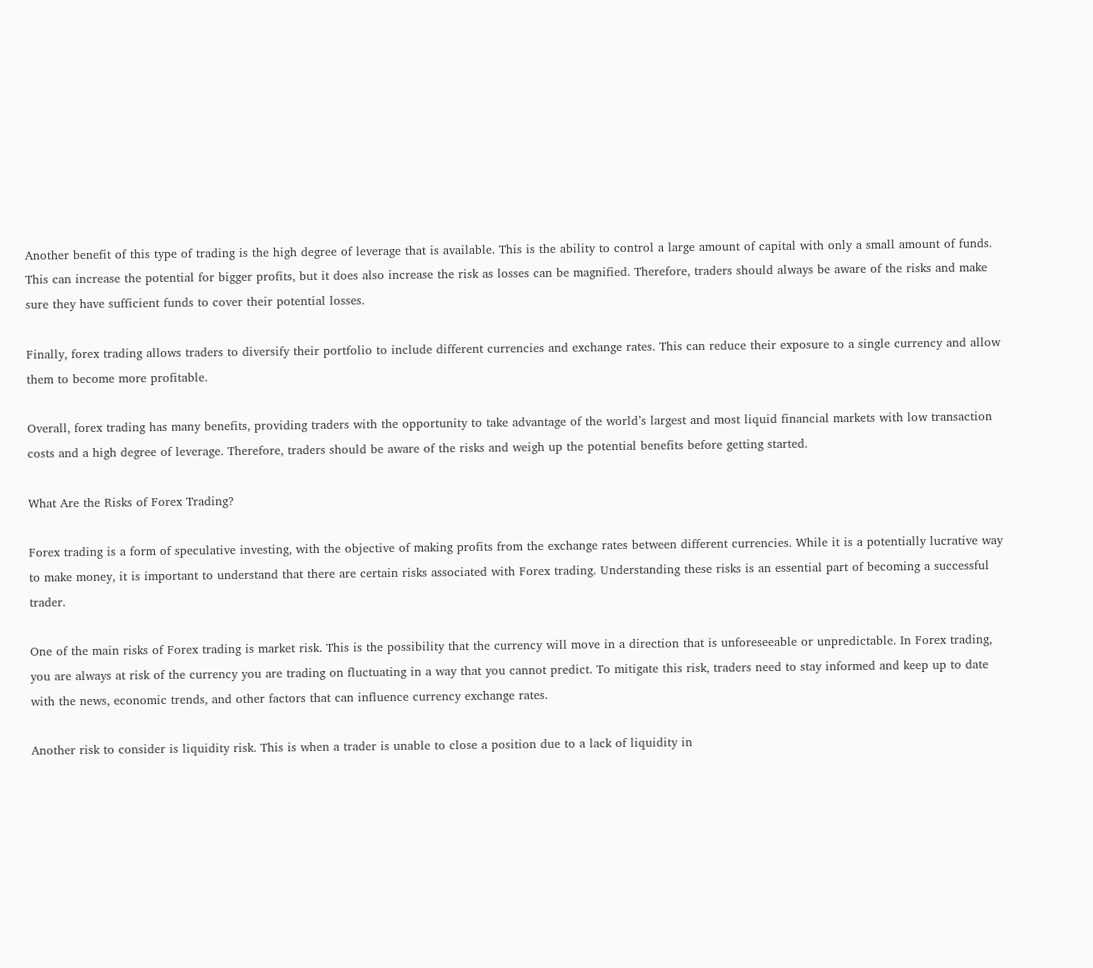Another benefit of this type of trading is the high degree of leverage that is available. This is the ability to control a large amount of capital with only a small amount of funds. This can increase the potential for bigger profits, but it does also increase the risk as losses can be magnified. Therefore, traders should always be aware of the risks and make sure they have sufficient funds to cover their potential losses.

Finally, forex trading allows traders to diversify their portfolio to include different currencies and exchange rates. This can reduce their exposure to a single currency and allow them to become more profitable.

Overall, forex trading has many benefits, providing traders with the opportunity to take advantage of the world’s largest and most liquid financial markets with low transaction costs and a high degree of leverage. Therefore, traders should be aware of the risks and weigh up the potential benefits before getting started.

What Are the Risks of Forex Trading?

Forex trading is a form of speculative investing, with the objective of making profits from the exchange rates between different currencies. While it is a potentially lucrative way to make money, it is important to understand that there are certain risks associated with Forex trading. Understanding these risks is an essential part of becoming a successful trader.

One of the main risks of Forex trading is market risk. This is the possibility that the currency will move in a direction that is unforeseeable or unpredictable. In Forex trading, you are always at risk of the currency you are trading on fluctuating in a way that you cannot predict. To mitigate this risk, traders need to stay informed and keep up to date with the news, economic trends, and other factors that can influence currency exchange rates.

Another risk to consider is liquidity risk. This is when a trader is unable to close a position due to a lack of liquidity in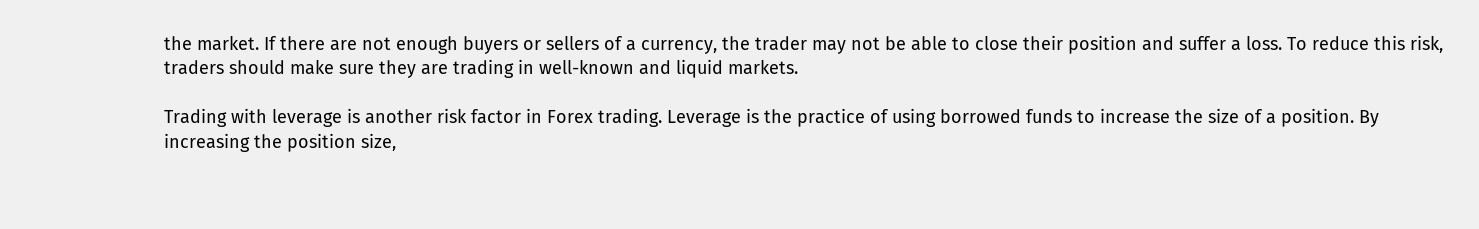the market. If there are not enough buyers or sellers of a currency, the trader may not be able to close their position and suffer a loss. To reduce this risk, traders should make sure they are trading in well-known and liquid markets.

Trading with leverage is another risk factor in Forex trading. Leverage is the practice of using borrowed funds to increase the size of a position. By increasing the position size,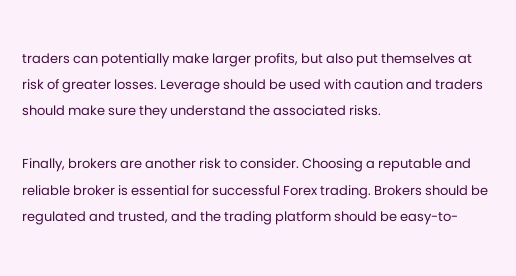traders can potentially make larger profits, but also put themselves at risk of greater losses. Leverage should be used with caution and traders should make sure they understand the associated risks.

Finally, brokers are another risk to consider. Choosing a reputable and reliable broker is essential for successful Forex trading. Brokers should be regulated and trusted, and the trading platform should be easy-to-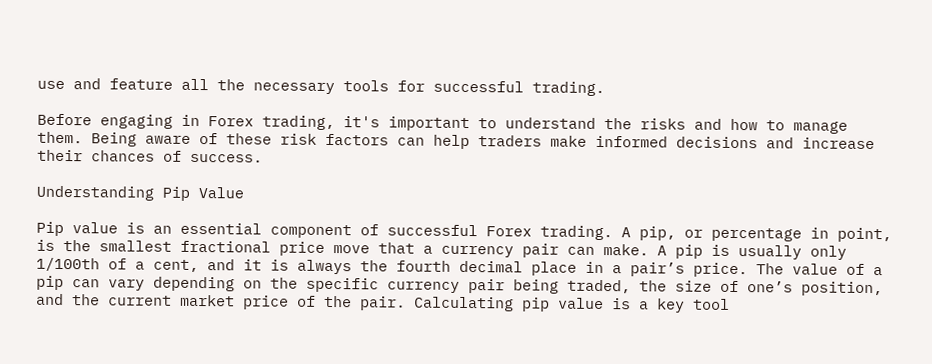use and feature all the necessary tools for successful trading.

Before engaging in Forex trading, it's important to understand the risks and how to manage them. Being aware of these risk factors can help traders make informed decisions and increase their chances of success.

Understanding Pip Value

Pip value is an essential component of successful Forex trading. A pip, or percentage in point, is the smallest fractional price move that a currency pair can make. A pip is usually only 1/100th of a cent, and it is always the fourth decimal place in a pair’s price. The value of a pip can vary depending on the specific currency pair being traded, the size of one’s position, and the current market price of the pair. Calculating pip value is a key tool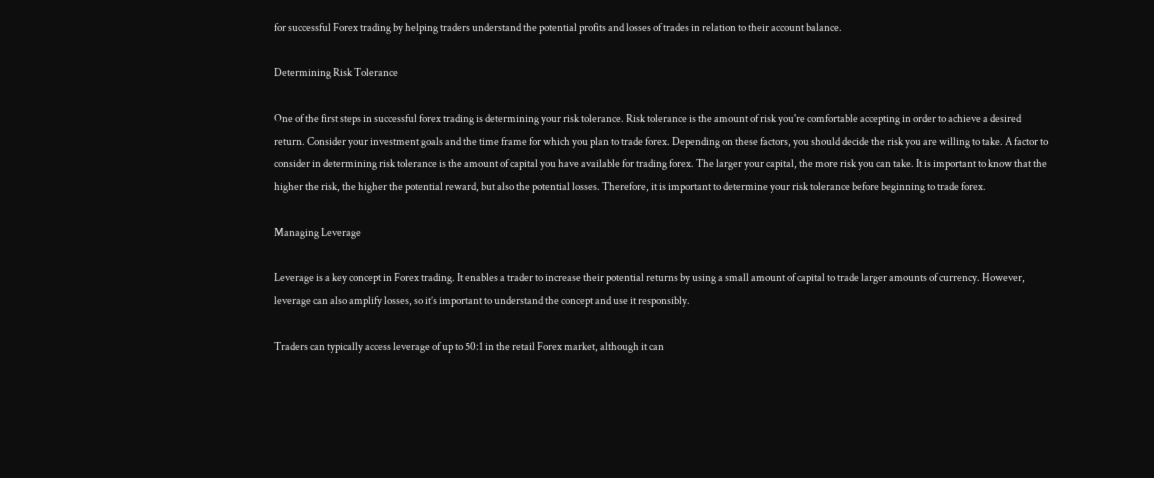for successful Forex trading by helping traders understand the potential profits and losses of trades in relation to their account balance.

Determining Risk Tolerance

One of the first steps in successful forex trading is determining your risk tolerance. Risk tolerance is the amount of risk you're comfortable accepting in order to achieve a desired return. Consider your investment goals and the time frame for which you plan to trade forex. Depending on these factors, you should decide the risk you are willing to take. A factor to consider in determining risk tolerance is the amount of capital you have available for trading forex. The larger your capital, the more risk you can take. It is important to know that the higher the risk, the higher the potential reward, but also the potential losses. Therefore, it is important to determine your risk tolerance before beginning to trade forex.

Managing Leverage

Leverage is a key concept in Forex trading. It enables a trader to increase their potential returns by using a small amount of capital to trade larger amounts of currency. However, leverage can also amplify losses, so it’s important to understand the concept and use it responsibly.

Traders can typically access leverage of up to 50:1 in the retail Forex market, although it can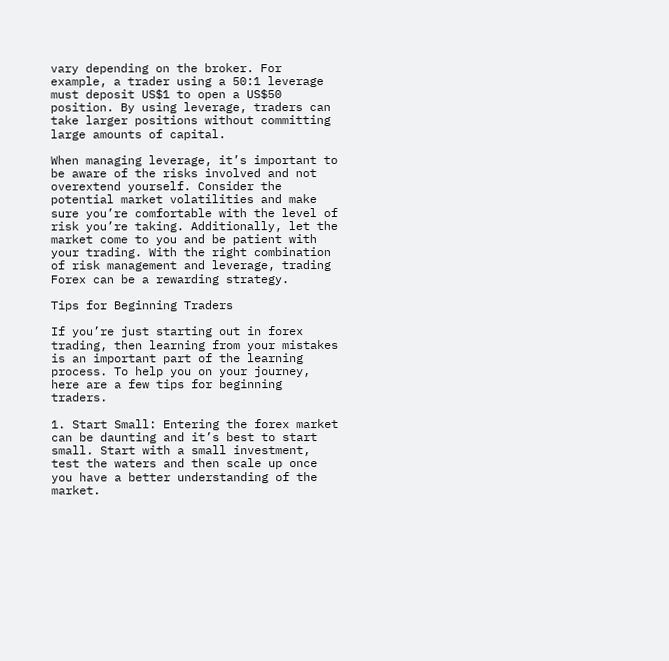vary depending on the broker. For example, a trader using a 50:1 leverage must deposit US$1 to open a US$50 position. By using leverage, traders can take larger positions without committing large amounts of capital.

When managing leverage, it’s important to be aware of the risks involved and not overextend yourself. Consider the potential market volatilities and make sure you’re comfortable with the level of risk you’re taking. Additionally, let the market come to you and be patient with your trading. With the right combination of risk management and leverage, trading Forex can be a rewarding strategy.

Tips for Beginning Traders

If you’re just starting out in forex trading, then learning from your mistakes is an important part of the learning process. To help you on your journey, here are a few tips for beginning traders.

1. Start Small: Entering the forex market can be daunting and it’s best to start small. Start with a small investment, test the waters and then scale up once you have a better understanding of the market.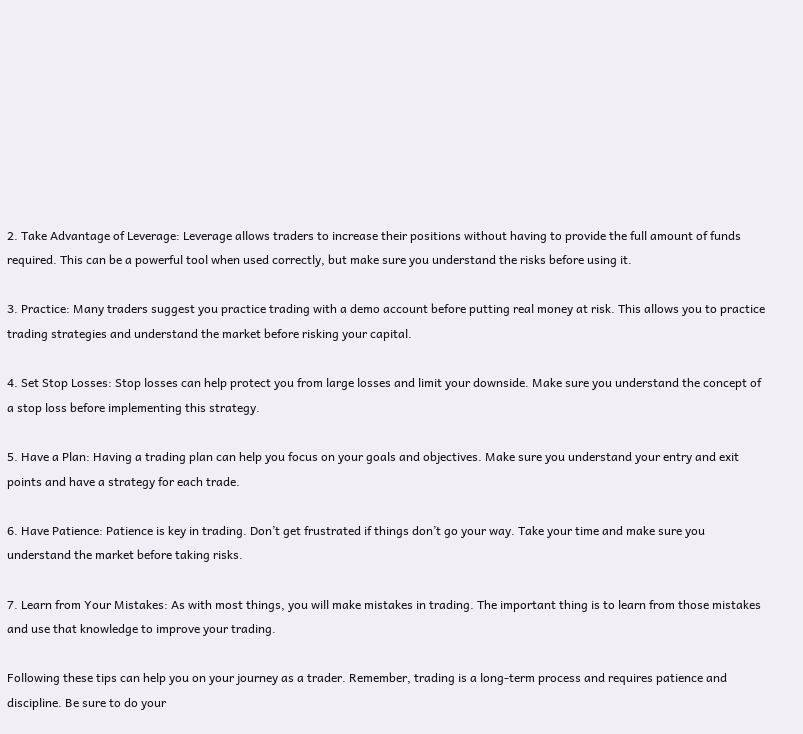2. Take Advantage of Leverage: Leverage allows traders to increase their positions without having to provide the full amount of funds required. This can be a powerful tool when used correctly, but make sure you understand the risks before using it.

3. Practice: Many traders suggest you practice trading with a demo account before putting real money at risk. This allows you to practice trading strategies and understand the market before risking your capital.

4. Set Stop Losses: Stop losses can help protect you from large losses and limit your downside. Make sure you understand the concept of a stop loss before implementing this strategy.

5. Have a Plan: Having a trading plan can help you focus on your goals and objectives. Make sure you understand your entry and exit points and have a strategy for each trade.

6. Have Patience: Patience is key in trading. Don’t get frustrated if things don’t go your way. Take your time and make sure you understand the market before taking risks.

7. Learn from Your Mistakes: As with most things, you will make mistakes in trading. The important thing is to learn from those mistakes and use that knowledge to improve your trading.

Following these tips can help you on your journey as a trader. Remember, trading is a long-term process and requires patience and discipline. Be sure to do your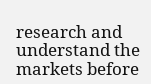research and understand the markets before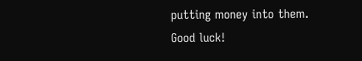putting money into them. Good luck!